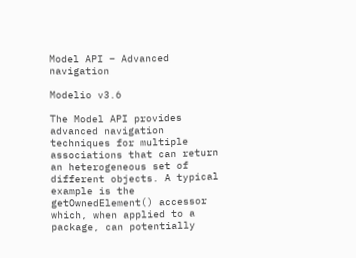Model API – Advanced navigation

Modelio v3.6

The Model API provides advanced navigation techniques for multiple associations that can return an heterogeneous set of different objects. A typical example is the getOwnedElement() accessor which, when applied to a package, can potentially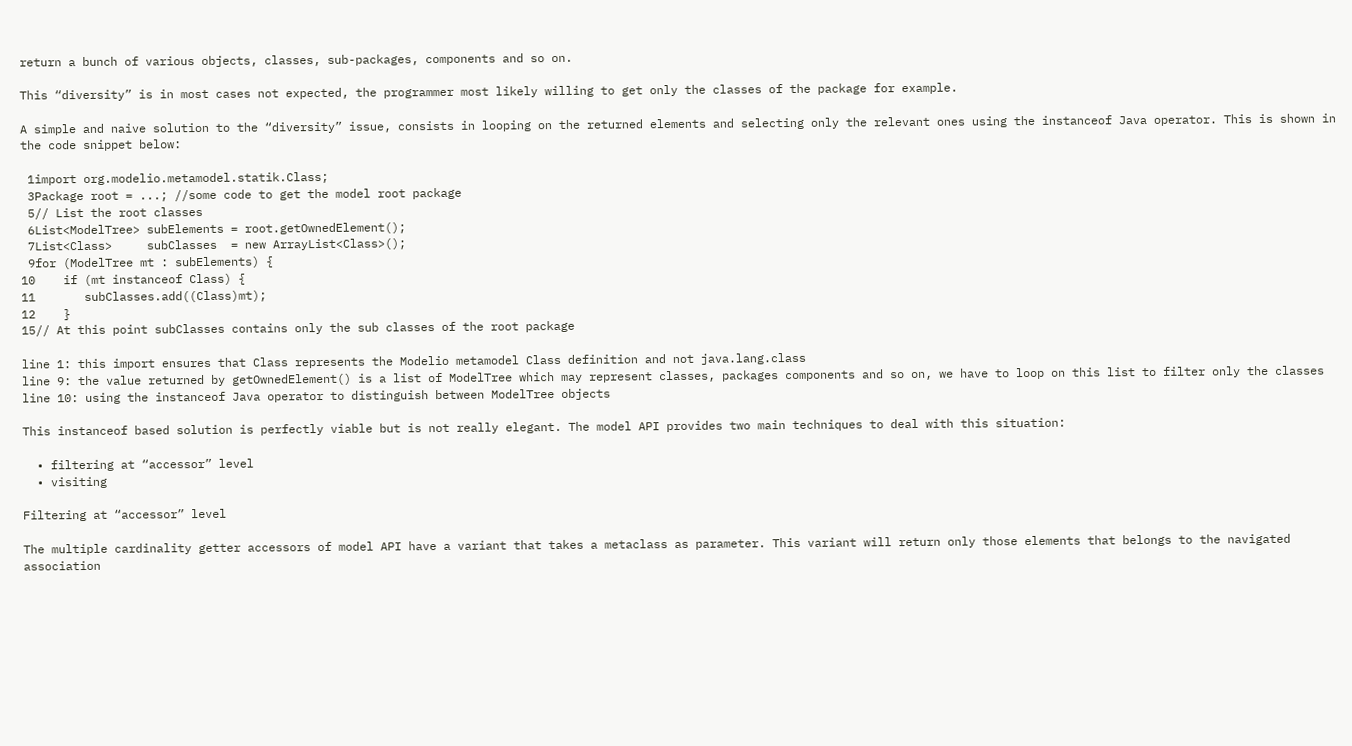return a bunch of various objects, classes, sub-packages, components and so on.

This “diversity” is in most cases not expected, the programmer most likely willing to get only the classes of the package for example.

A simple and naive solution to the “diversity” issue, consists in looping on the returned elements and selecting only the relevant ones using the instanceof Java operator. This is shown in the code snippet below:

 1import org.modelio.metamodel.statik.Class;
 3Package root = ...; //some code to get the model root package
 5// List the root classes
 6List<ModelTree> subElements = root.getOwnedElement();
 7List<Class>     subClasses  = new ArrayList<Class>();
 9for (ModelTree mt : subElements) {
10    if (mt instanceof Class) {
11       subClasses.add((Class)mt);
12    }
15// At this point subClasses contains only the sub classes of the root package

line 1: this import ensures that Class represents the Modelio metamodel Class definition and not java.lang.class
line 9: the value returned by getOwnedElement() is a list of ModelTree which may represent classes, packages components and so on, we have to loop on this list to filter only the classes
line 10: using the instanceof Java operator to distinguish between ModelTree objects

This instanceof based solution is perfectly viable but is not really elegant. The model API provides two main techniques to deal with this situation:

  • filtering at “accessor” level
  • visiting

Filtering at “accessor” level

The multiple cardinality getter accessors of model API have a variant that takes a metaclass as parameter. This variant will return only those elements that belongs to the navigated association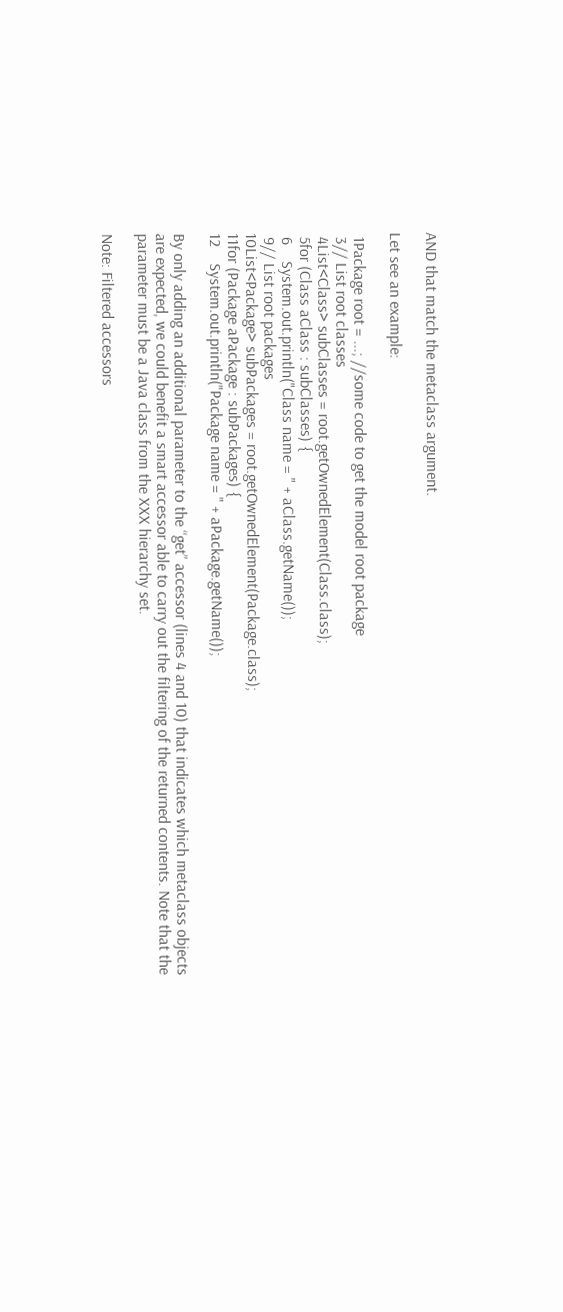AND that match the metaclass argument.

Let see an example:

 1Package root = ...; //some code to get the model root package
 3// List root classes
 4List<Class> subClasses = root.getOwnedElement(Class.class);
 5for (Class aClass : subClasses) {
 6    System.out.println("Class name = " + aClass.getName());
 9// List root packages
10List<Package> subPackages = root.getOwnedElement(Package.class);
11for (Package aPackage : subPackages) {
12    System.out.println("Package name = " + aPackage.getName());

By only adding an additional parameter to the “get” accessor (lines 4 and 10) that indicates which metaclass objects are expected, we could benefit a smart accessor able to carry out the filtering of the returned contents. Note that the parameter must be a Java class from the XXX hierarchy set.

Note: Filtered accessors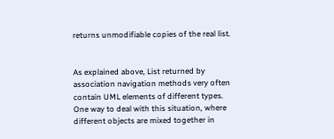returns unmodifiable copies of the real list.


As explained above, List returned by association navigation methods very often contain UML elements of different types. One way to deal with this situation, where different objects are mixed together in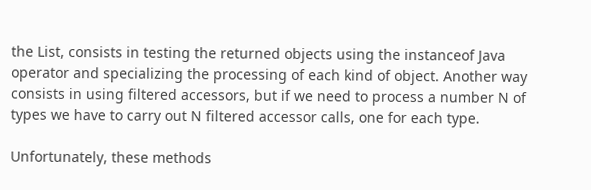the List, consists in testing the returned objects using the instanceof Java operator and specializing the processing of each kind of object. Another way consists in using filtered accessors, but if we need to process a number N of types we have to carry out N filtered accessor calls, one for each type.

Unfortunately, these methods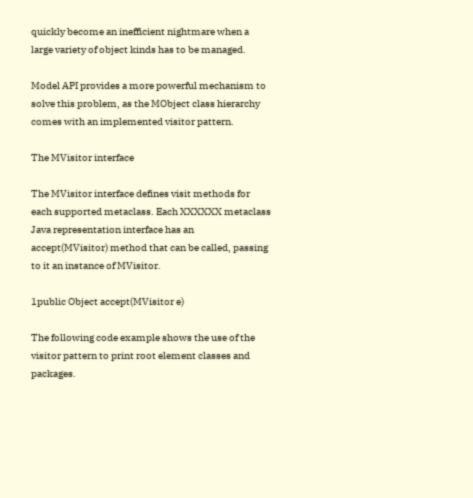quickly become an inefficient nightmare when a large variety of object kinds has to be managed.

Model API provides a more powerful mechanism to solve this problem, as the MObject class hierarchy comes with an implemented visitor pattern.

The MVisitor interface

The MVisitor interface defines visit methods for each supported metaclass. Each XXXXXX metaclass Java representation interface has an accept(MVisitor) method that can be called, passing to it an instance of MVisitor.

1public Object accept(MVisitor e)

The following code example shows the use of the visitor pattern to print root element classes and packages.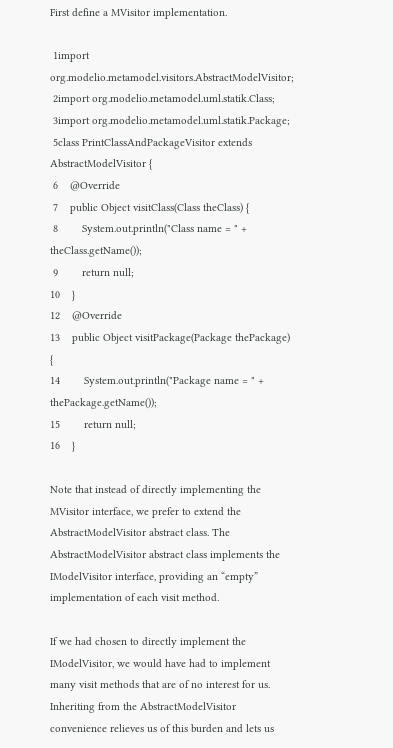First define a MVisitor implementation.

 1import org.modelio.metamodel.visitors.AbstractModelVisitor;
 2import org.modelio.metamodel.uml.statik.Class;
 3import org.modelio.metamodel.uml.statik.Package;
 5class PrintClassAndPackageVisitor extends AbstractModelVisitor {
 6    @Override
 7    public Object visitClass(Class theClass) {
 8        System.out.println("Class name = " + theClass.getName());
 9        return null;
10    }
12    @Override
13    public Object visitPackage(Package thePackage) {
14        System.out.println("Package name = " + thePackage.getName());
15        return null;
16    }

Note that instead of directly implementing the MVisitor interface, we prefer to extend the AbstractModelVisitor abstract class. The AbstractModelVisitor abstract class implements the IModelVisitor interface, providing an “empty” implementation of each visit method.

If we had chosen to directly implement the IModelVisitor, we would have had to implement many visit methods that are of no interest for us. Inheriting from the AbstractModelVisitor convenience relieves us of this burden and lets us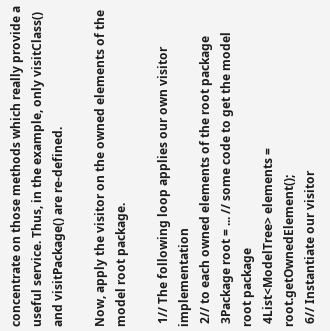concentrate on those methods which really provide a useful service. Thus, in the example, only visitClass() and visitPackage() are re-defined.

Now, apply the visitor on the owned elements of the model root package.

 1// The following loop applies our own visitor implementation
 2// to each owned elements of the root package
 3Package root = ... // some code to get the model root package
 4List<ModelTree> elements = root.getOwnedElement();
 6// Instantiate our visitor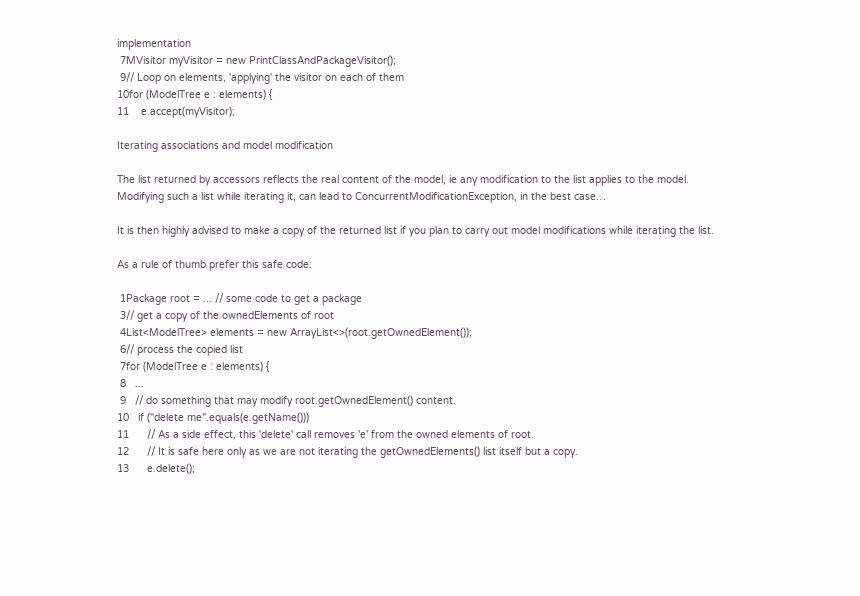implementation
 7MVisitor myVisitor = new PrintClassAndPackageVisitor();
 9// Loop on elements, 'applying' the visitor on each of them
10for (ModelTree e : elements) {
11    e.accept(myVisitor);

Iterating associations and model modification

The list returned by accessors reflects the real content of the model, ie any modification to the list applies to the model.
Modifying such a list while iterating it, can lead to ConcurrentModificationException, in the best case…

It is then highly advised to make a copy of the returned list if you plan to carry out model modifications while iterating the list.

As a rule of thumb prefer this safe code:

 1Package root = ... // some code to get a package
 3// get a copy of the ownedElements of root
 4List<ModelTree> elements = new ArrayList<>(root.getOwnedElement());
 6// process the copied list
 7for (ModelTree e : elements) {
 8   ...
 9   // do something that may modify root.getOwnedElement() content.
10   if ("delete me".equals(e.getName()))
11      // As a side effect, this 'delete' call removes 'e' from the owned elements of root.
12      // It is safe here only as we are not iterating the getOwnedElements() list itself but a copy.
13      e.delete();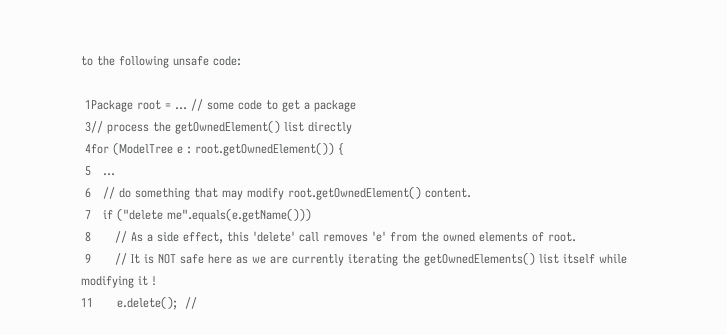to the following unsafe code:

 1Package root = ... // some code to get a package
 3// process the getOwnedElement() list directly
 4for (ModelTree e : root.getOwnedElement()) {
 5   ...
 6   // do something that may modify root.getOwnedElement() content.
 7   if ("delete me".equals(e.getName()))
 8      // As a side effect, this 'delete' call removes 'e' from the owned elements of root.
 9      // It is NOT safe here as we are currently iterating the getOwnedElements() list itself while modifying it !
11      e.delete();  //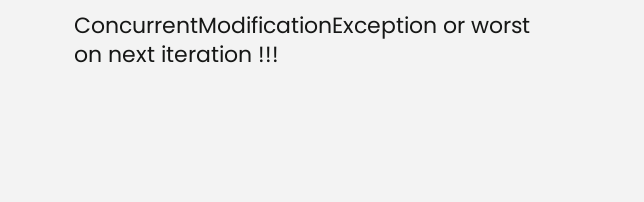ConcurrentModificationException or worst on next iteration !!!